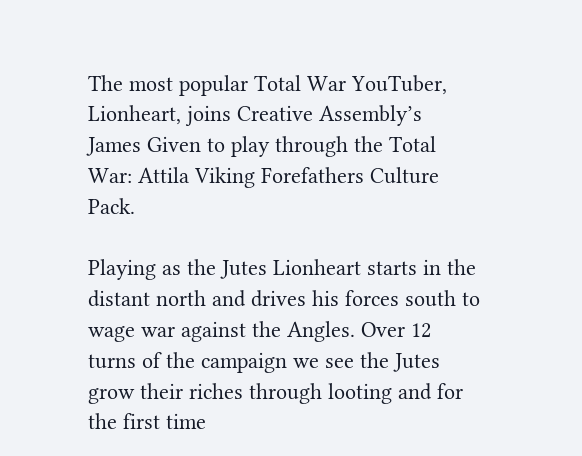The most popular Total War YouTuber, Lionheart, joins Creative Assembly’s James Given to play through the Total War: Attila Viking Forefathers Culture Pack.

Playing as the Jutes Lionheart starts in the distant north and drives his forces south to wage war against the Angles. Over 12 turns of the campaign we see the Jutes grow their riches through looting and for the first time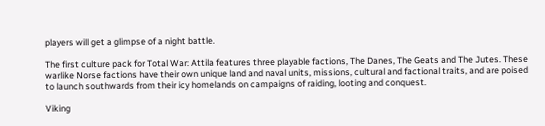players will get a glimpse of a night battle.

The first culture pack for Total War: Attila features three playable factions, The Danes, The Geats and The Jutes. These warlike Norse factions have their own unique land and naval units, missions, cultural and factional traits, and are poised to launch southwards from their icy homelands on campaigns of raiding, looting and conquest.

Viking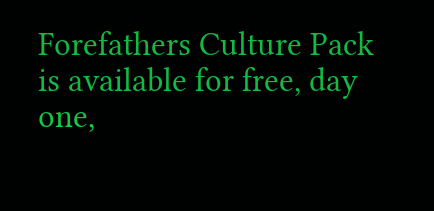Forefathers Culture Pack is available for free, day one,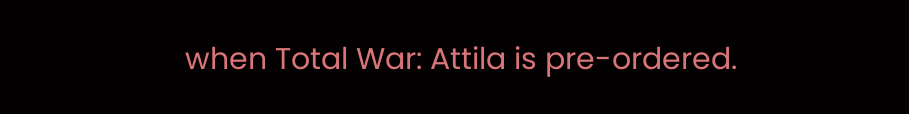when Total War: Attila is pre-ordered.